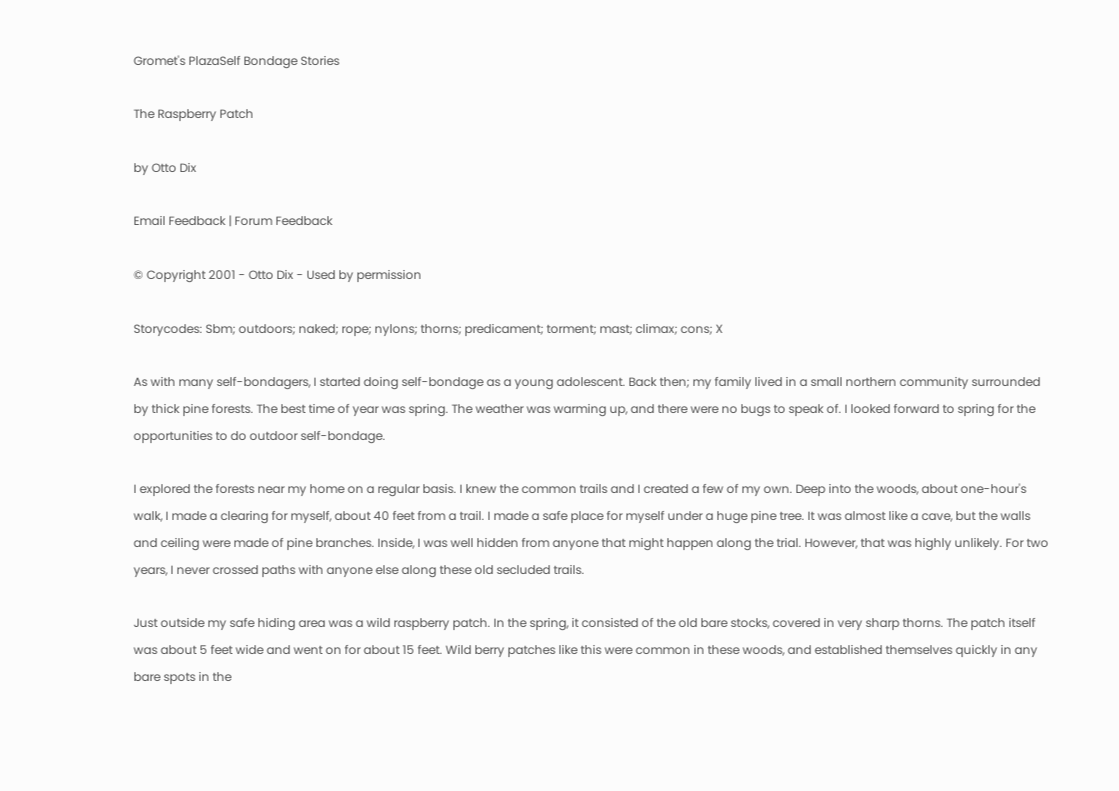Gromet's PlazaSelf Bondage Stories

The Raspberry Patch

by Otto Dix

Email Feedback | Forum Feedback

© Copyright 2001 - Otto Dix - Used by permission

Storycodes: Sbm; outdoors; naked; rope; nylons; thorns; predicament; torment; mast; climax; cons; X

As with many self-bondagers, I started doing self-bondage as a young adolescent. Back then; my family lived in a small northern community surrounded by thick pine forests. The best time of year was spring. The weather was warming up, and there were no bugs to speak of. I looked forward to spring for the opportunities to do outdoor self-bondage.

I explored the forests near my home on a regular basis. I knew the common trails and I created a few of my own. Deep into the woods, about one-hour's walk, I made a clearing for myself, about 40 feet from a trail. I made a safe place for myself under a huge pine tree. It was almost like a cave, but the walls and ceiling were made of pine branches. Inside, I was well hidden from anyone that might happen along the trial. However, that was highly unlikely. For two years, I never crossed paths with anyone else along these old secluded trails.

Just outside my safe hiding area was a wild raspberry patch. In the spring, it consisted of the old bare stocks, covered in very sharp thorns. The patch itself was about 5 feet wide and went on for about 15 feet. Wild berry patches like this were common in these woods, and established themselves quickly in any bare spots in the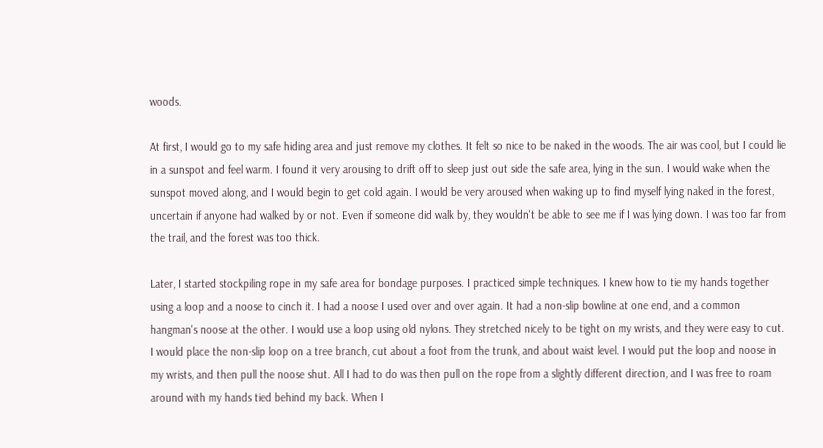woods.

At first, I would go to my safe hiding area and just remove my clothes. It felt so nice to be naked in the woods. The air was cool, but I could lie in a sunspot and feel warm. I found it very arousing to drift off to sleep just out side the safe area, lying in the sun. I would wake when the sunspot moved along, and I would begin to get cold again. I would be very aroused when waking up to find myself lying naked in the forest, uncertain if anyone had walked by or not. Even if someone did walk by, they wouldn't be able to see me if I was lying down. I was too far from the trail, and the forest was too thick.

Later, I started stockpiling rope in my safe area for bondage purposes. I practiced simple techniques. I knew how to tie my hands together using a loop and a noose to cinch it. I had a noose I used over and over again. It had a non-slip bowline at one end, and a common hangman's noose at the other. I would use a loop using old nylons. They stretched nicely to be tight on my wrists, and they were easy to cut. I would place the non-slip loop on a tree branch, cut about a foot from the trunk, and about waist level. I would put the loop and noose in my wrists, and then pull the noose shut. All I had to do was then pull on the rope from a slightly different direction, and I was free to roam around with my hands tied behind my back. When I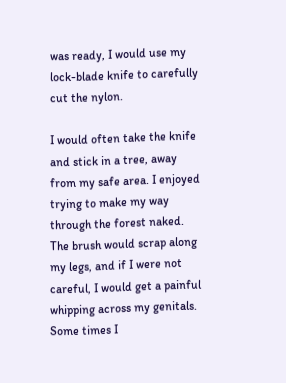was ready, I would use my lock-blade knife to carefully cut the nylon.

I would often take the knife and stick in a tree, away from my safe area. I enjoyed trying to make my way through the forest naked. The brush would scrap along my legs, and if I were not careful, I would get a painful whipping across my genitals. Some times I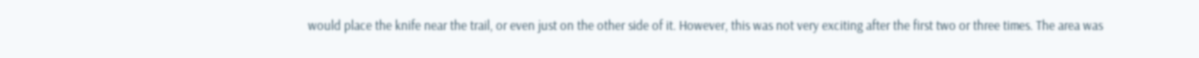would place the knife near the trail, or even just on the other side of it. However, this was not very exciting after the first two or three times. The area was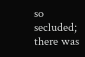so secluded; there was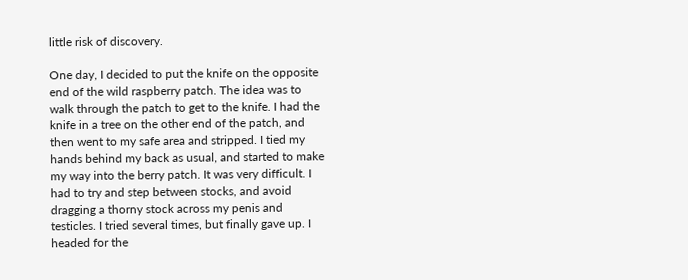little risk of discovery.

One day, I decided to put the knife on the opposite end of the wild raspberry patch. The idea was to walk through the patch to get to the knife. I had the knife in a tree on the other end of the patch, and then went to my safe area and stripped. I tied my hands behind my back as usual, and started to make my way into the berry patch. It was very difficult. I had to try and step between stocks, and avoid dragging a thorny stock across my penis and testicles. I tried several times, but finally gave up. I headed for the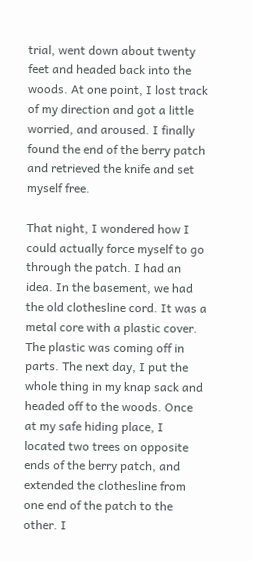trial, went down about twenty feet and headed back into the woods. At one point, I lost track of my direction and got a little worried, and aroused. I finally found the end of the berry patch and retrieved the knife and set myself free.

That night, I wondered how I could actually force myself to go through the patch. I had an idea. In the basement, we had the old clothesline cord. It was a metal core with a plastic cover. The plastic was coming off in parts. The next day, I put the whole thing in my knap sack and headed off to the woods. Once at my safe hiding place, I located two trees on opposite ends of the berry patch, and extended the clothesline from one end of the patch to the other. I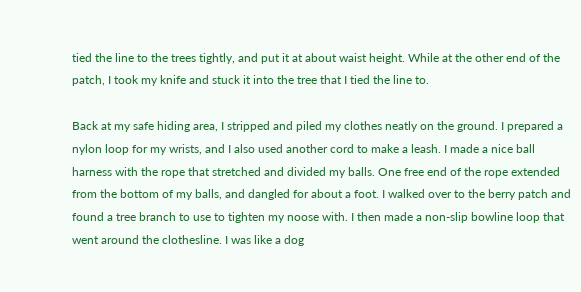tied the line to the trees tightly, and put it at about waist height. While at the other end of the patch, I took my knife and stuck it into the tree that I tied the line to.

Back at my safe hiding area, I stripped and piled my clothes neatly on the ground. I prepared a nylon loop for my wrists, and I also used another cord to make a leash. I made a nice ball harness with the rope that stretched and divided my balls. One free end of the rope extended from the bottom of my balls, and dangled for about a foot. I walked over to the berry patch and found a tree branch to use to tighten my noose with. I then made a non-slip bowline loop that went around the clothesline. I was like a dog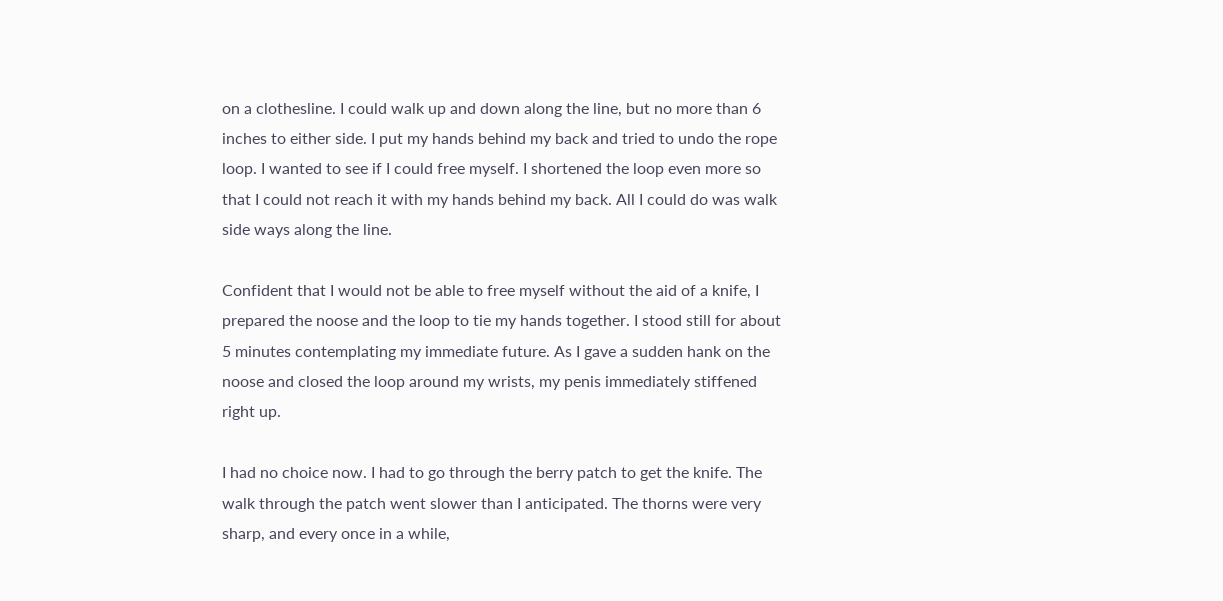on a clothesline. I could walk up and down along the line, but no more than 6 inches to either side. I put my hands behind my back and tried to undo the rope loop. I wanted to see if I could free myself. I shortened the loop even more so that I could not reach it with my hands behind my back. All I could do was walk side ways along the line.

Confident that I would not be able to free myself without the aid of a knife, I prepared the noose and the loop to tie my hands together. I stood still for about 5 minutes contemplating my immediate future. As I gave a sudden hank on the noose and closed the loop around my wrists, my penis immediately stiffened right up.

I had no choice now. I had to go through the berry patch to get the knife. The walk through the patch went slower than I anticipated. The thorns were very sharp, and every once in a while,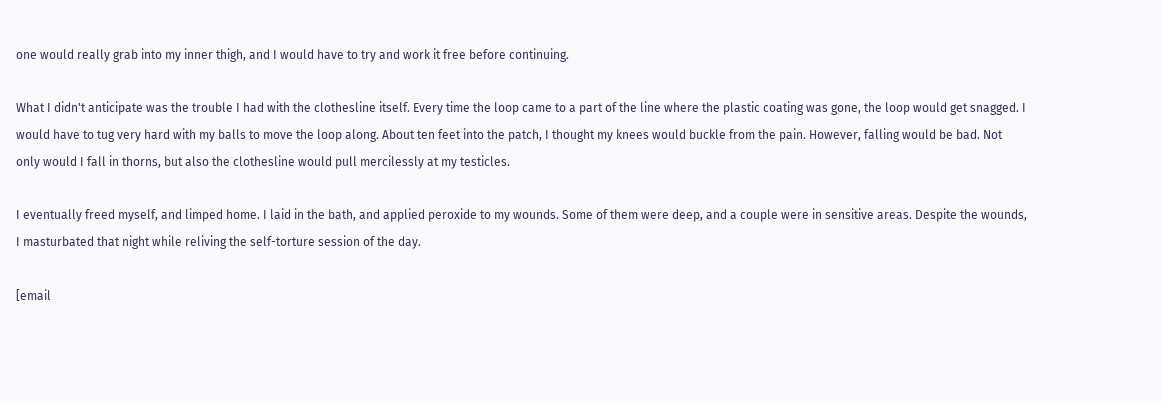one would really grab into my inner thigh, and I would have to try and work it free before continuing.

What I didn't anticipate was the trouble I had with the clothesline itself. Every time the loop came to a part of the line where the plastic coating was gone, the loop would get snagged. I would have to tug very hard with my balls to move the loop along. About ten feet into the patch, I thought my knees would buckle from the pain. However, falling would be bad. Not only would I fall in thorns, but also the clothesline would pull mercilessly at my testicles.

I eventually freed myself, and limped home. I laid in the bath, and applied peroxide to my wounds. Some of them were deep, and a couple were in sensitive areas. Despite the wounds, I masturbated that night while reliving the self-torture session of the day.

[email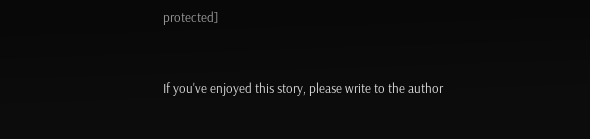protected]


If you've enjoyed this story, please write to the author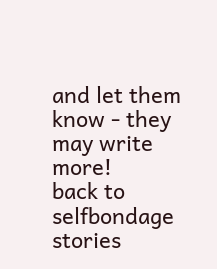and let them know - they may write more!
back to
selfbondage stories